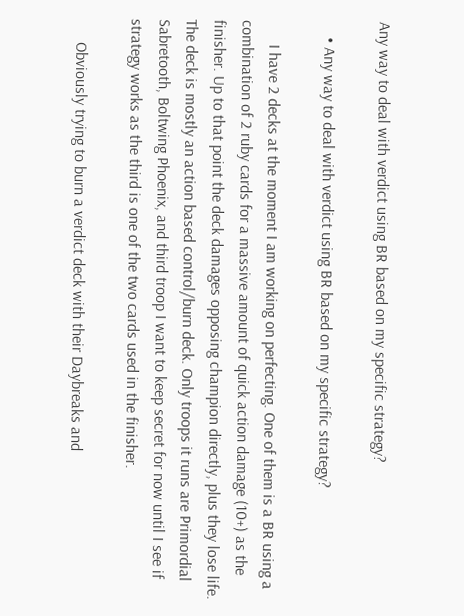Any way to deal with verdict using BR based on my specific strategy?

    • Any way to deal with verdict using BR based on my specific strategy?

      I have 2 decks at the moment I am working on perfecting. One of them is a BR using a combination of 2 ruby cards for a massive amount of quick action damage (10+) as the finisher. Up to that point the deck damages opposing champion directly, plus they lose life. The deck is mostly an action based control/burn deck. Only troops it runs are Primordial Sabretooth, Boltwing Phoenix, and third troop I want to keep secret for now until I see if strategy works as the third is one of the two cards used in the finisher.

      Obviously trying to burn a verdict deck with their Daybreaks and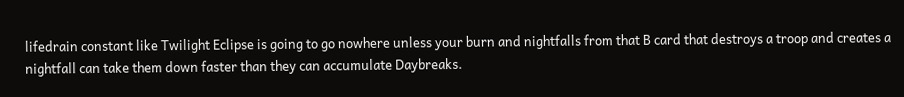lifedrain constant like Twilight Eclipse is going to go nowhere unless your burn and nightfalls from that B card that destroys a troop and creates a nightfall can take them down faster than they can accumulate Daybreaks.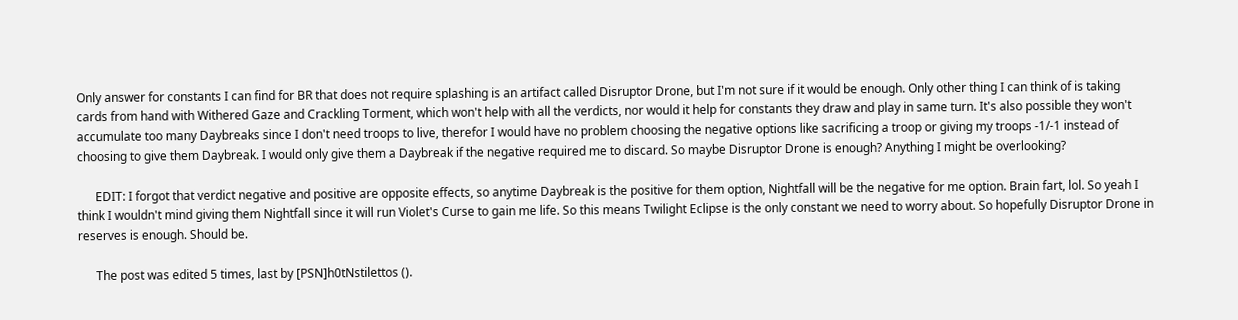Only answer for constants I can find for BR that does not require splashing is an artifact called Disruptor Drone, but I'm not sure if it would be enough. Only other thing I can think of is taking cards from hand with Withered Gaze and Crackling Torment, which won't help with all the verdicts, nor would it help for constants they draw and play in same turn. It's also possible they won't accumulate too many Daybreaks since I don't need troops to live, therefor I would have no problem choosing the negative options like sacrificing a troop or giving my troops -1/-1 instead of choosing to give them Daybreak. I would only give them a Daybreak if the negative required me to discard. So maybe Disruptor Drone is enough? Anything I might be overlooking?

      EDIT: I forgot that verdict negative and positive are opposite effects, so anytime Daybreak is the positive for them option, Nightfall will be the negative for me option. Brain fart, lol. So yeah I think I wouldn't mind giving them Nightfall since it will run Violet's Curse to gain me life. So this means Twilight Eclipse is the only constant we need to worry about. So hopefully Disruptor Drone in reserves is enough. Should be.

      The post was edited 5 times, last by [PSN]h0tNstilettos ().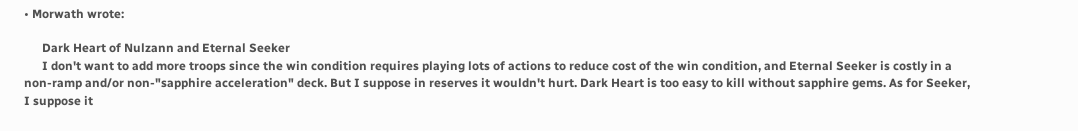• Morwath wrote:

      Dark Heart of Nulzann and Eternal Seeker
      I don't want to add more troops since the win condition requires playing lots of actions to reduce cost of the win condition, and Eternal Seeker is costly in a non-ramp and/or non-"sapphire acceleration" deck. But I suppose in reserves it wouldn't hurt. Dark Heart is too easy to kill without sapphire gems. As for Seeker, I suppose it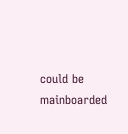could be mainboarded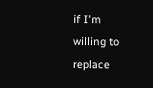if I'm willing to replace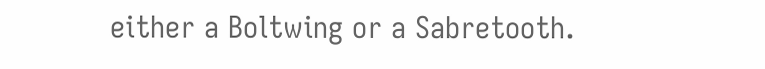either a Boltwing or a Sabretooth.